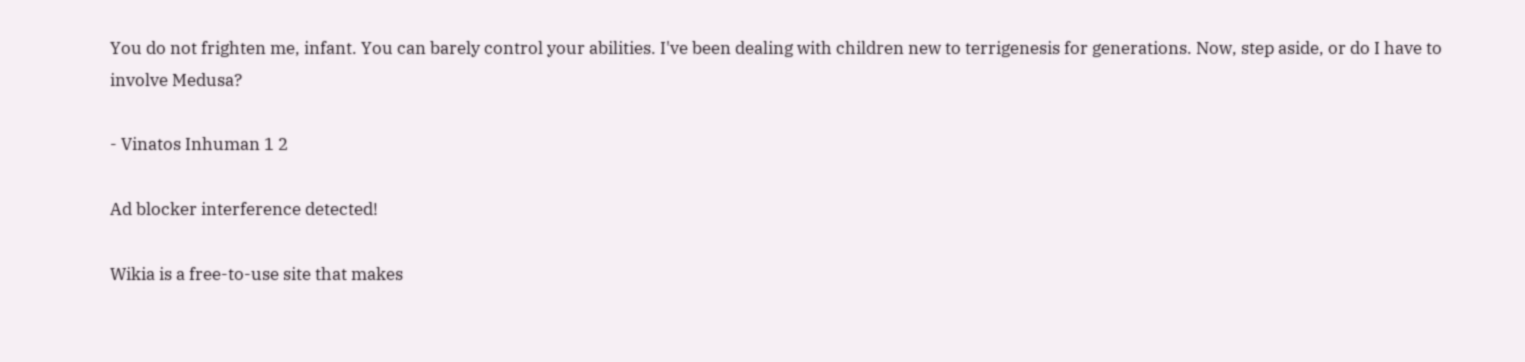You do not frighten me, infant. You can barely control your abilities. I've been dealing with children new to terrigenesis for generations. Now, step aside, or do I have to involve Medusa?

- Vinatos Inhuman 1 2

Ad blocker interference detected!

Wikia is a free-to-use site that makes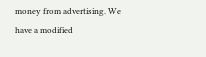money from advertising. We have a modified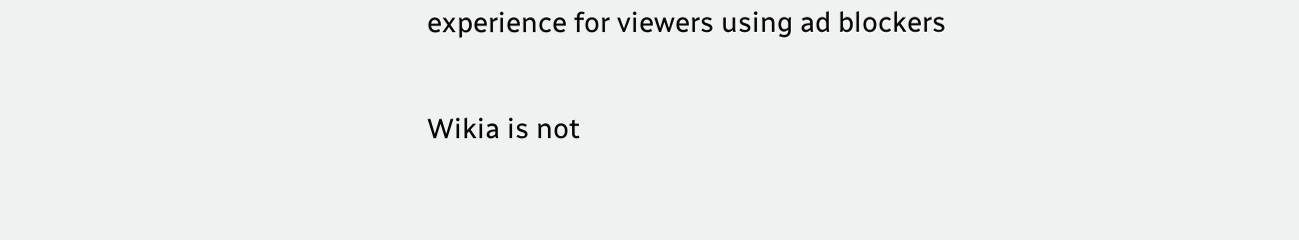experience for viewers using ad blockers

Wikia is not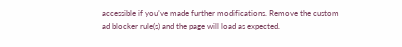accessible if you’ve made further modifications. Remove the custom ad blocker rule(s) and the page will load as expected.